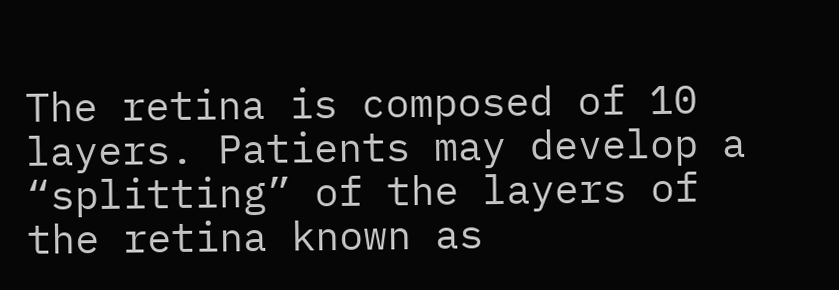The retina is composed of 10 layers. Patients may develop a “splitting” of the layers of the retina known as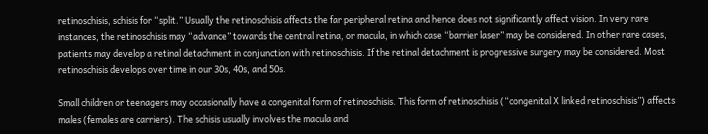retinoschisis, schisis for “split.” Usually the retinoschisis affects the far peripheral retina and hence does not significantly affect vision. In very rare instances, the retinoschisis may “advance” towards the central retina, or macula, in which case “barrier laser” may be considered. In other rare cases, patients may develop a retinal detachment in conjunction with retinoschisis. If the retinal detachment is progressive surgery may be considered. Most retinoschisis develops over time in our 30s, 40s, and 50s.

Small children or teenagers may occasionally have a congenital form of retinoschisis. This form of retinoschisis (“congenital X linked retinoschisis”) affects males (females are carriers). The schisis usually involves the macula and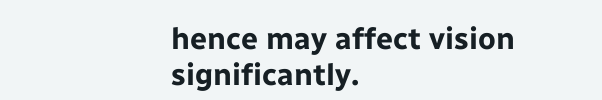hence may affect vision significantly.